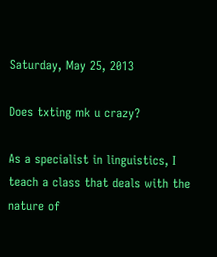Saturday, May 25, 2013

Does txting mk u crazy?

As a specialist in linguistics, I teach a class that deals with the nature of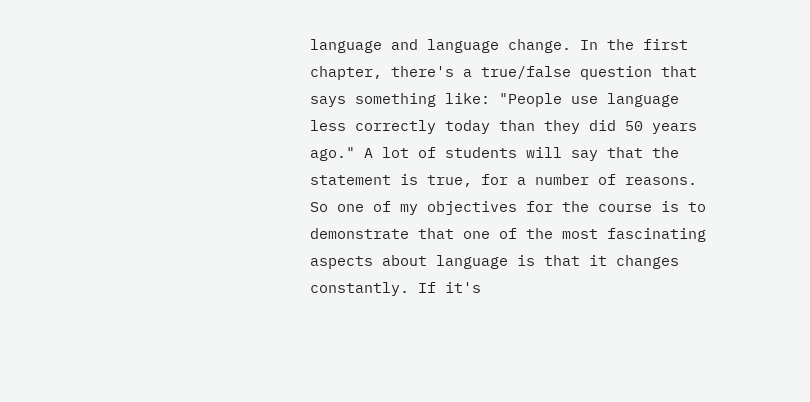language and language change. In the first chapter, there's a true/false question that says something like: "People use language less correctly today than they did 50 years ago." A lot of students will say that the statement is true, for a number of reasons. So one of my objectives for the course is to demonstrate that one of the most fascinating aspects about language is that it changes constantly. If it's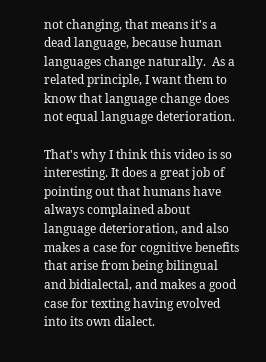not changing, that means it's a dead language, because human languages change naturally.  As a related principle, I want them to know that language change does not equal language deterioration.

That's why I think this video is so interesting. It does a great job of pointing out that humans have always complained about language deterioration, and also makes a case for cognitive benefits that arise from being bilingual and bidialectal, and makes a good case for texting having evolved into its own dialect.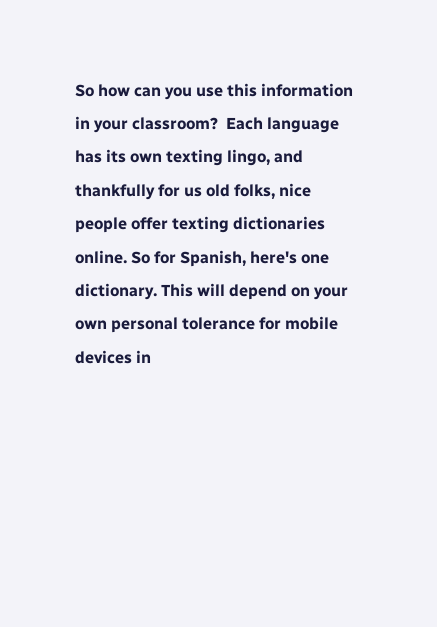So how can you use this information in your classroom?  Each language has its own texting lingo, and thankfully for us old folks, nice people offer texting dictionaries online. So for Spanish, here's one dictionary. This will depend on your own personal tolerance for mobile devices in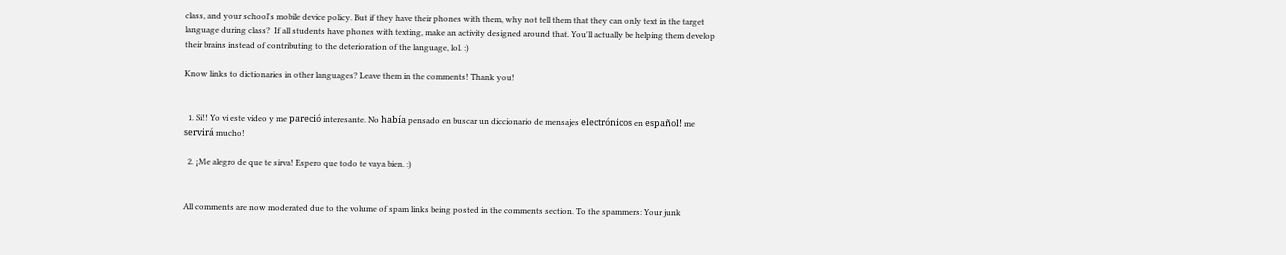class, and your school's mobile device policy. But if they have their phones with them, why not tell them that they can only text in the target language during class?  If all students have phones with texting, make an activity designed around that. You'll actually be helping them develop their brains instead of contributing to the deterioration of the language, lol. :)

Know links to dictionaries in other languages? Leave them in the comments! Thank you!


  1. Si!! Yo vi este video y me pareció interesante. No había pensado en buscar un diccionario de mensajes electrónicos en español! me servirá mucho!

  2. ¡Me alegro de que te sirva! Espero que todo te vaya bien. :)


All comments are now moderated due to the volume of spam links being posted in the comments section. To the spammers: Your junk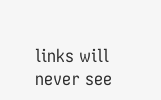links will never see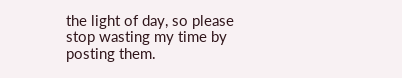the light of day, so please stop wasting my time by posting them.